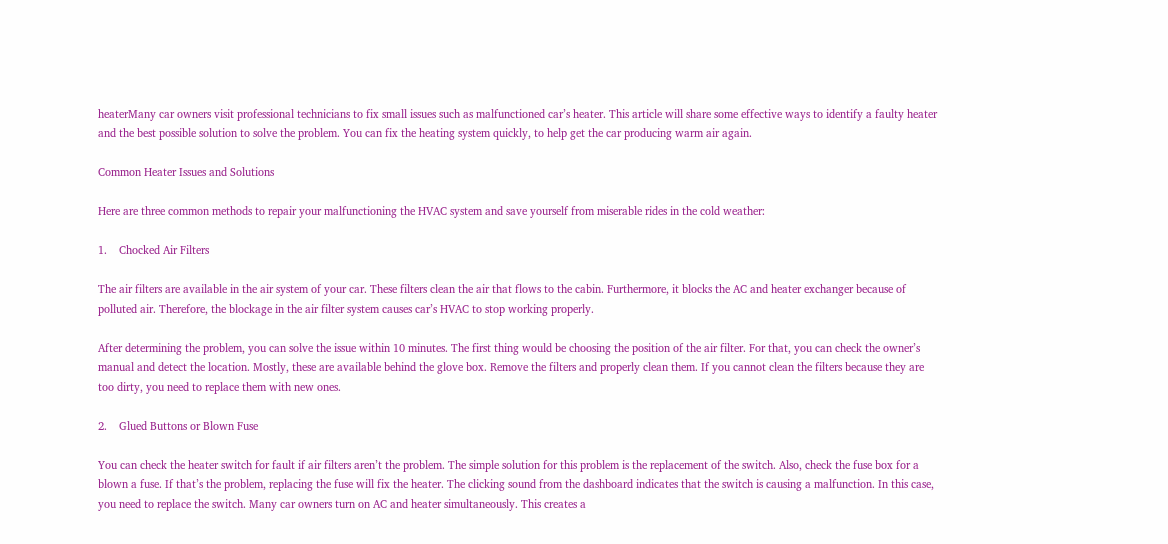heaterMany car owners visit professional technicians to fix small issues such as malfunctioned car’s heater. This article will share some effective ways to identify a faulty heater and the best possible solution to solve the problem. You can fix the heating system quickly, to help get the car producing warm air again.

Common Heater Issues and Solutions

Here are three common methods to repair your malfunctioning the HVAC system and save yourself from miserable rides in the cold weather:

1.    Chocked Air Filters

The air filters are available in the air system of your car. These filters clean the air that flows to the cabin. Furthermore, it blocks the AC and heater exchanger because of polluted air. Therefore, the blockage in the air filter system causes car’s HVAC to stop working properly.

After determining the problem, you can solve the issue within 10 minutes. The first thing would be choosing the position of the air filter. For that, you can check the owner’s manual and detect the location. Mostly, these are available behind the glove box. Remove the filters and properly clean them. If you cannot clean the filters because they are too dirty, you need to replace them with new ones.

2.    Glued Buttons or Blown Fuse

You can check the heater switch for fault if air filters aren’t the problem. The simple solution for this problem is the replacement of the switch. Also, check the fuse box for a blown a fuse. If that’s the problem, replacing the fuse will fix the heater. The clicking sound from the dashboard indicates that the switch is causing a malfunction. In this case, you need to replace the switch. Many car owners turn on AC and heater simultaneously. This creates a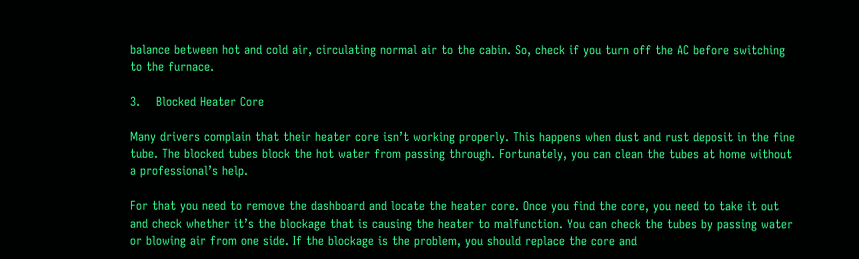balance between hot and cold air, circulating normal air to the cabin. So, check if you turn off the AC before switching to the furnace.

3.    Blocked Heater Core

Many drivers complain that their heater core isn’t working properly. This happens when dust and rust deposit in the fine tube. The blocked tubes block the hot water from passing through. Fortunately, you can clean the tubes at home without a professional’s help.

For that you need to remove the dashboard and locate the heater core. Once you find the core, you need to take it out and check whether it’s the blockage that is causing the heater to malfunction. You can check the tubes by passing water or blowing air from one side. If the blockage is the problem, you should replace the core and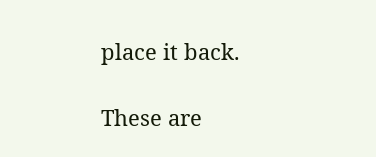place it back.

These are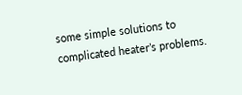some simple solutions to complicated heater’s problems.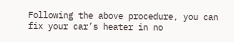Following the above procedure, you can fix your car’s heater in no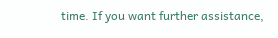time. If you want further assistance,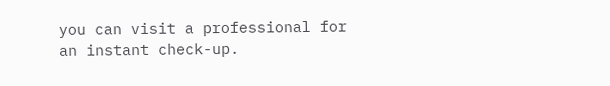you can visit a professional for an instant check-up.